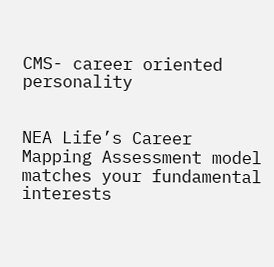CMS- career oriented personality


NEA Life’s Career Mapping Assessment model matches your fundamental interests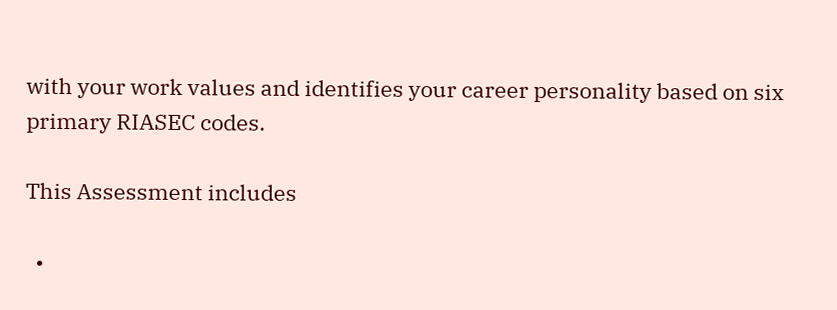with your work values and identifies your career personality based on six primary RIASEC codes.

This Assessment includes

  •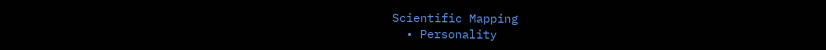Scientific Mapping
  • Personality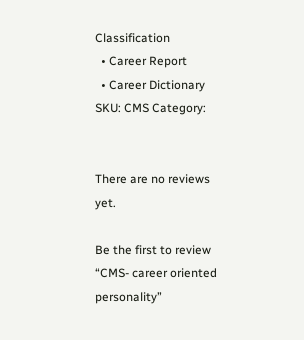Classification
  • Career Report
  • Career Dictionary
SKU: CMS Category:


There are no reviews yet.

Be the first to review “CMS- career oriented personality”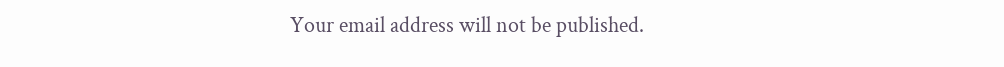Your email address will not be published.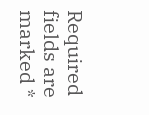Required fields are marked *